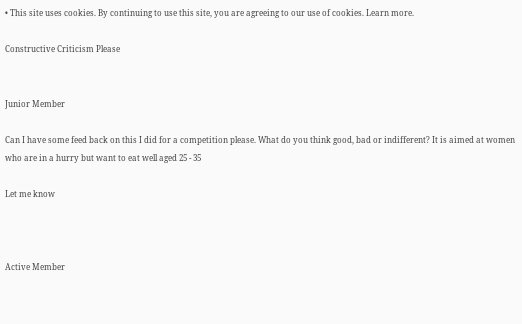• This site uses cookies. By continuing to use this site, you are agreeing to our use of cookies. Learn more.

Constructive Criticism Please


Junior Member

Can I have some feed back on this I did for a competition please. What do you think good, bad or indifferent? It is aimed at women who are in a hurry but want to eat well aged 25 - 35

Let me know



Active Member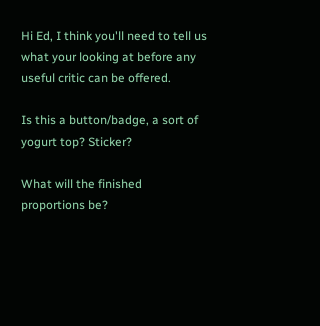Hi Ed, I think you'll need to tell us what your looking at before any useful critic can be offered.

Is this a button/badge, a sort of yogurt top? Sticker?

What will the finished proportions be?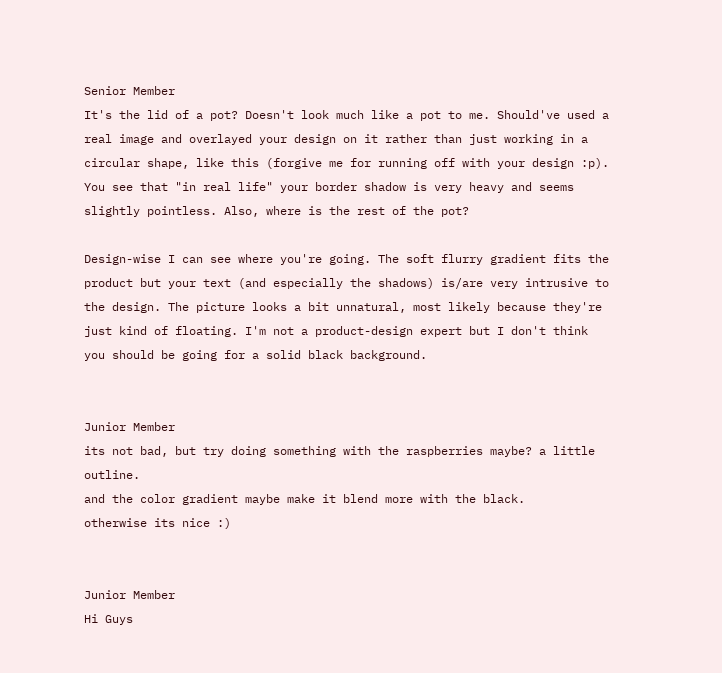Senior Member
It's the lid of a pot? Doesn't look much like a pot to me. Should've used a real image and overlayed your design on it rather than just working in a circular shape, like this (forgive me for running off with your design :p). You see that "in real life" your border shadow is very heavy and seems slightly pointless. Also, where is the rest of the pot?

Design-wise I can see where you're going. The soft flurry gradient fits the product but your text (and especially the shadows) is/are very intrusive to the design. The picture looks a bit unnatural, most likely because they're just kind of floating. I'm not a product-design expert but I don't think you should be going for a solid black background.


Junior Member
its not bad, but try doing something with the raspberries maybe? a little outline.
and the color gradient maybe make it blend more with the black.
otherwise its nice :)


Junior Member
Hi Guys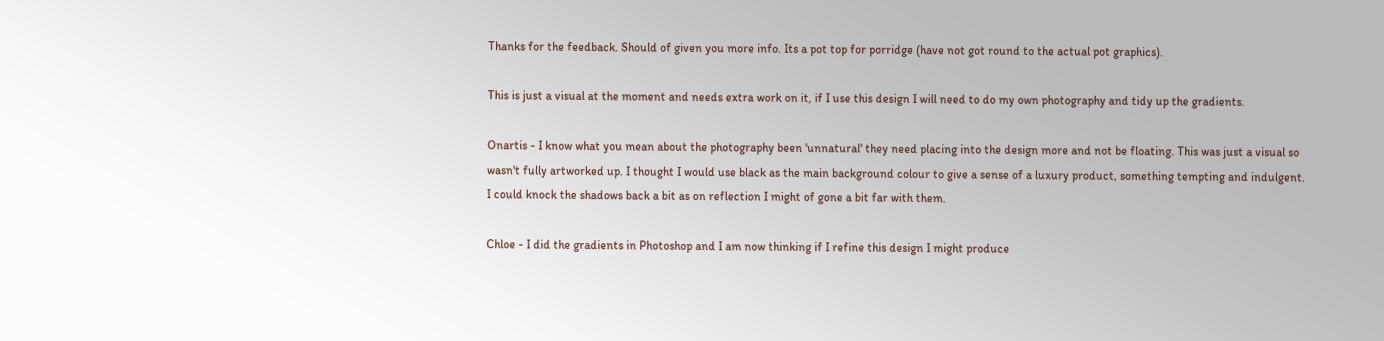Thanks for the feedback. Should of given you more info. Its a pot top for porridge (have not got round to the actual pot graphics).

This is just a visual at the moment and needs extra work on it, if I use this design I will need to do my own photography and tidy up the gradients.

Onartis - I know what you mean about the photography been 'unnatural' they need placing into the design more and not be floating. This was just a visual so wasn't fully artworked up. I thought I would use black as the main background colour to give a sense of a luxury product, something tempting and indulgent. I could knock the shadows back a bit as on reflection I might of gone a bit far with them.

Chloe - I did the gradients in Photoshop and I am now thinking if I refine this design I might produce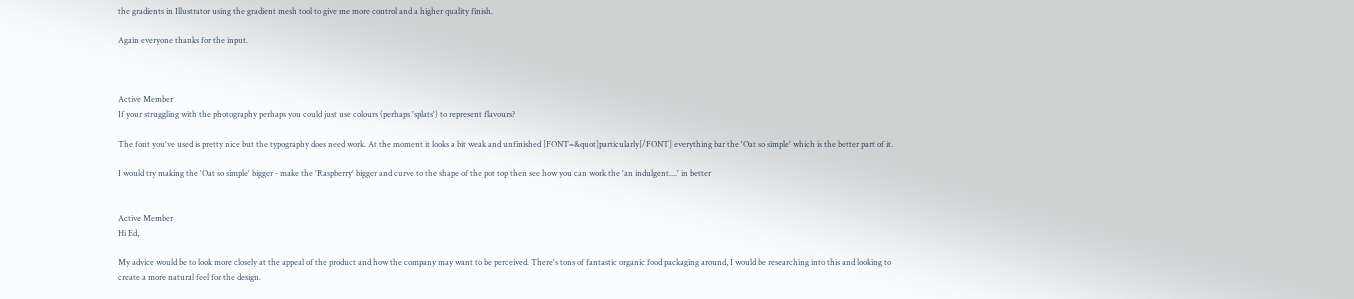the gradients in Illustrator using the gradient mesh tool to give me more control and a higher quality finish.

Again everyone thanks for the input.



Active Member
If your struggling with the photography perhaps you could just use colours (perhaps 'splats') to represent flavours?

The font you've used is pretty nice but the typography does need work. At the moment it looks a bit weak and unfinished [FONT=&quot]particularly[/FONT] everything bar the 'Oat so simple' which is the better part of it.

I would try making the 'Oat so simple' bigger - make the 'Raspberry' bigger and curve to the shape of the pot top then see how you can work the 'an indulgent....' in better


Active Member
Hi Ed,

My advice would be to look more closely at the appeal of the product and how the company may want to be perceived. There's tons of fantastic organic food packaging around, I would be researching into this and looking to create a more natural feel for the design.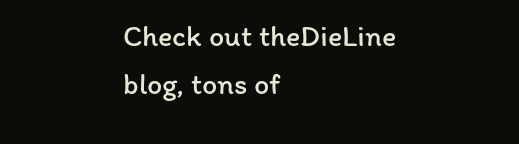Check out theDieLine blog, tons of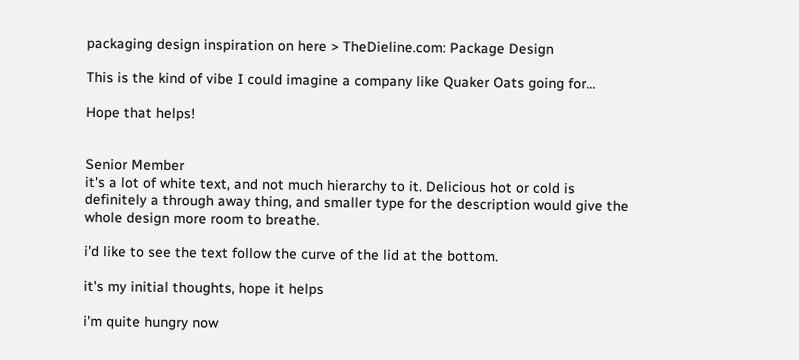packaging design inspiration on here > TheDieline.com: Package Design

This is the kind of vibe I could imagine a company like Quaker Oats going for...

Hope that helps!


Senior Member
it's a lot of white text, and not much hierarchy to it. Delicious hot or cold is definitely a through away thing, and smaller type for the description would give the whole design more room to breathe.

i'd like to see the text follow the curve of the lid at the bottom.

it's my initial thoughts, hope it helps

i'm quite hungry now